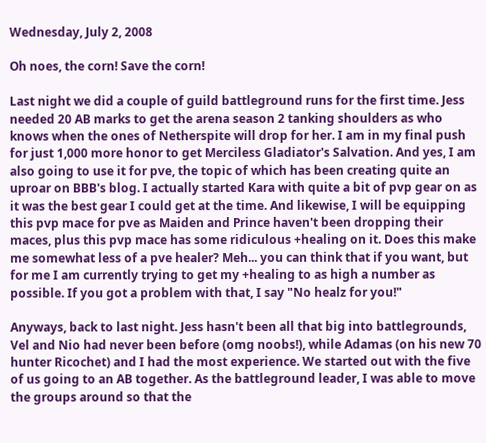Wednesday, July 2, 2008

Oh noes, the corn! Save the corn!

Last night we did a couple of guild battleground runs for the first time. Jess needed 20 AB marks to get the arena season 2 tanking shoulders as who knows when the ones of Netherspite will drop for her. I am in my final push for just 1,000 more honor to get Merciless Gladiator's Salvation. And yes, I am also going to use it for pve, the topic of which has been creating quite an uproar on BBB's blog. I actually started Kara with quite a bit of pvp gear on as it was the best gear I could get at the time. And likewise, I will be equipping this pvp mace for pve as Maiden and Prince haven't been dropping their maces, plus this pvp mace has some ridiculous +healing on it. Does this make me somewhat less of a pve healer? Meh... you can think that if you want, but for me I am currently trying to get my +healing to as high a number as possible. If you got a problem with that, I say "No healz for you!"

Anyways, back to last night. Jess hasn't been all that big into battlegrounds, Vel and Nio had never been before (omg noobs!), while Adamas (on his new 70 hunter Ricochet) and I had the most experience. We started out with the five of us going to an AB together. As the battleground leader, I was able to move the groups around so that the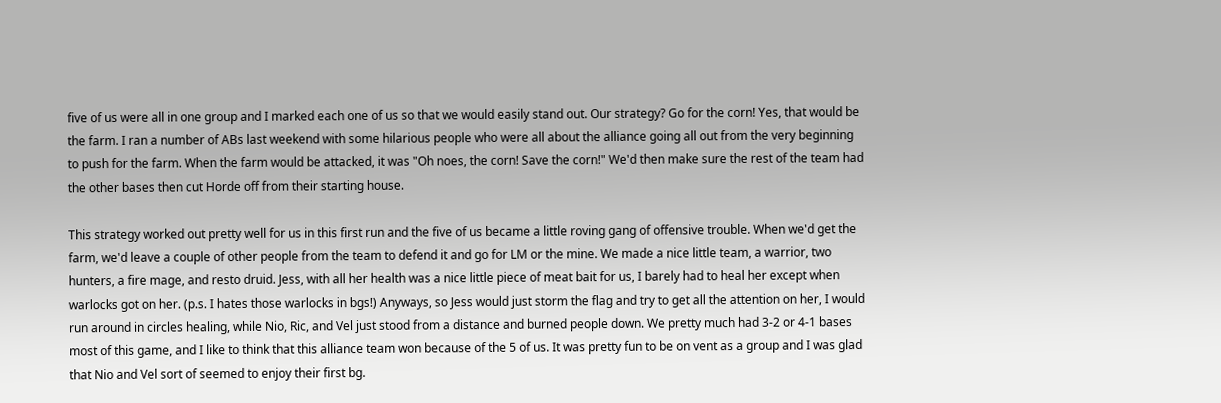five of us were all in one group and I marked each one of us so that we would easily stand out. Our strategy? Go for the corn! Yes, that would be the farm. I ran a number of ABs last weekend with some hilarious people who were all about the alliance going all out from the very beginning to push for the farm. When the farm would be attacked, it was "Oh noes, the corn! Save the corn!" We'd then make sure the rest of the team had the other bases then cut Horde off from their starting house.

This strategy worked out pretty well for us in this first run and the five of us became a little roving gang of offensive trouble. When we'd get the farm, we'd leave a couple of other people from the team to defend it and go for LM or the mine. We made a nice little team, a warrior, two hunters, a fire mage, and resto druid. Jess, with all her health was a nice little piece of meat bait for us, I barely had to heal her except when warlocks got on her. (p.s. I hates those warlocks in bgs!) Anyways, so Jess would just storm the flag and try to get all the attention on her, I would run around in circles healing, while Nio, Ric, and Vel just stood from a distance and burned people down. We pretty much had 3-2 or 4-1 bases most of this game, and I like to think that this alliance team won because of the 5 of us. It was pretty fun to be on vent as a group and I was glad that Nio and Vel sort of seemed to enjoy their first bg.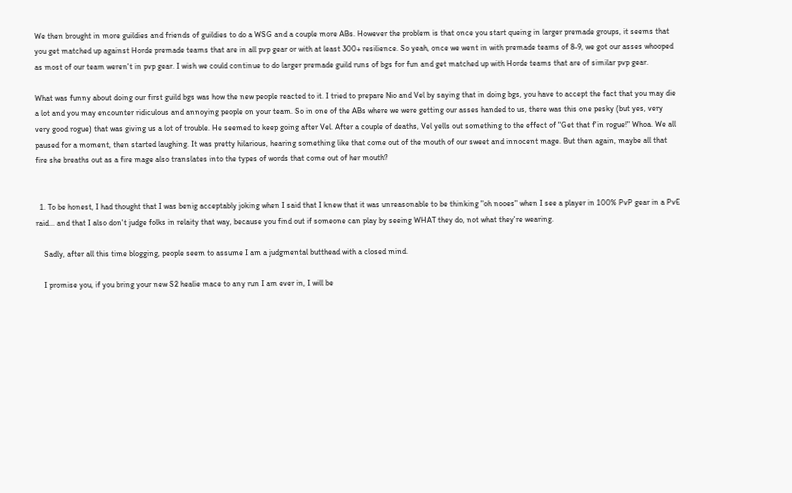We then brought in more guildies and friends of guildies to do a WSG and a couple more ABs. However the problem is that once you start queing in larger premade groups, it seems that you get matched up against Horde premade teams that are in all pvp gear or with at least 300+ resilience. So yeah, once we went in with premade teams of 8-9, we got our asses whooped as most of our team weren't in pvp gear. I wish we could continue to do larger premade guild runs of bgs for fun and get matched up with Horde teams that are of similar pvp gear.

What was funny about doing our first guild bgs was how the new people reacted to it. I tried to prepare Nio and Vel by saying that in doing bgs, you have to accept the fact that you may die a lot and you may encounter ridiculous and annoying people on your team. So in one of the ABs where we were getting our asses handed to us, there was this one pesky (but yes, very very good rogue) that was giving us a lot of trouble. He seemed to keep going after Vel. After a couple of deaths, Vel yells out something to the effect of "Get that f'in rogue!" Whoa. We all paused for a moment, then started laughing. It was pretty hilarious, hearing something like that come out of the mouth of our sweet and innocent mage. But then again, maybe all that fire she breaths out as a fire mage also translates into the types of words that come out of her mouth?


  1. To be honest, I had thought that I was benig acceptably joking when I said that I knew that it was unreasonable to be thinking "oh nooes" when I see a player in 100% PvP gear in a PvE raid... and that I also don't judge folks in relaity that way, because you find out if someone can play by seeing WHAT they do, not what they're wearing.

    Sadly, after all this time blogging, people seem to assume I am a judgmental butthead with a closed mind.

    I promise you, if you bring your new S2 healie mace to any run I am ever in, I will be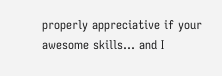properly appreciative if your awesome skills... and I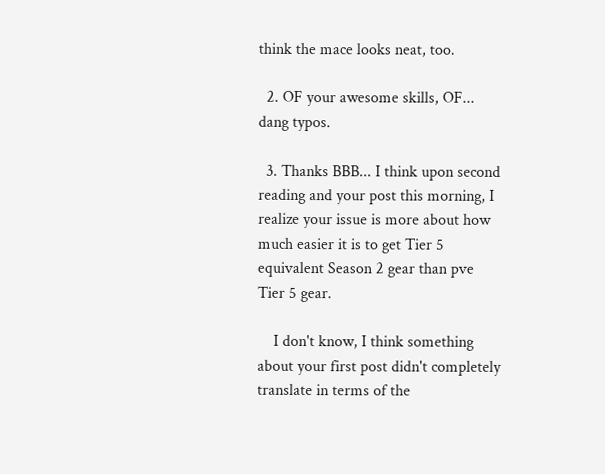think the mace looks neat, too.

  2. OF your awesome skills, OF... dang typos.

  3. Thanks BBB... I think upon second reading and your post this morning, I realize your issue is more about how much easier it is to get Tier 5 equivalent Season 2 gear than pve Tier 5 gear.

    I don't know, I think something about your first post didn't completely translate in terms of the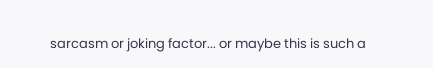sarcasm or joking factor... or maybe this is such a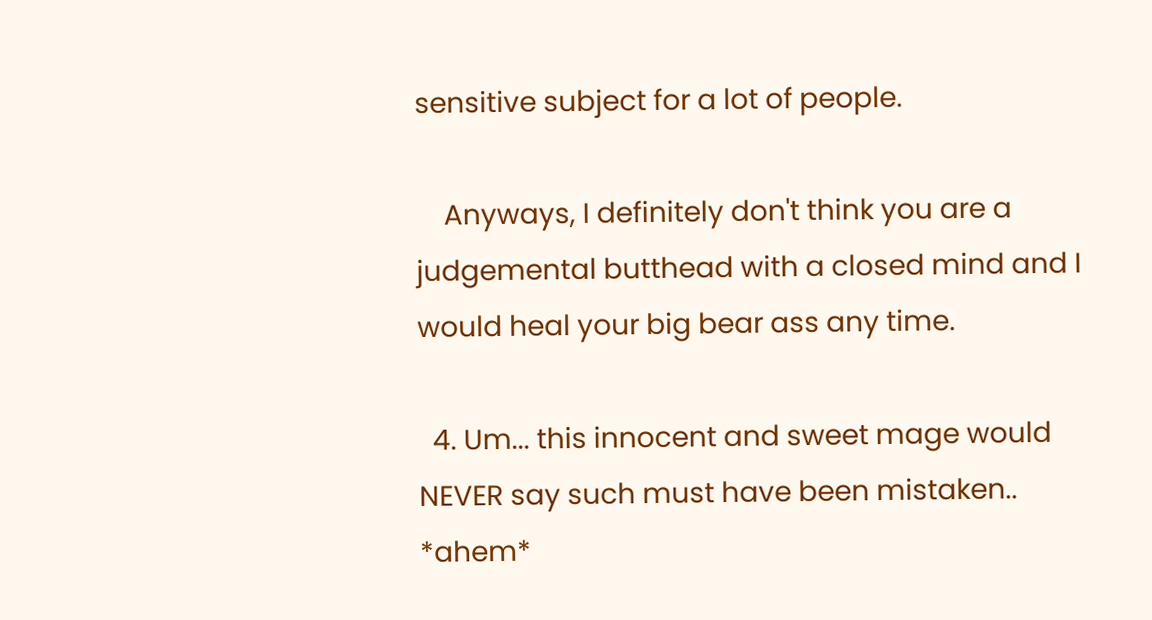sensitive subject for a lot of people.

    Anyways, I definitely don't think you are a judgemental butthead with a closed mind and I would heal your big bear ass any time.

  4. Um... this innocent and sweet mage would NEVER say such must have been mistaken.. *ahem*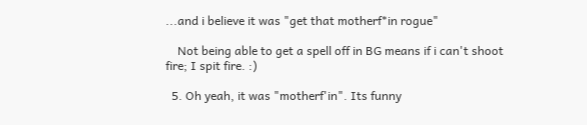...and i believe it was "get that motherf*in rogue"

    Not being able to get a spell off in BG means if i can't shoot fire; I spit fire. :)

  5. Oh yeah, it was "motherf'in". Its funny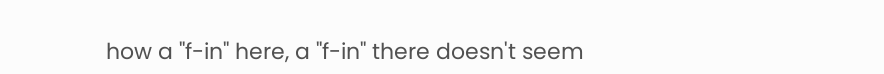how a "f-in" here, a "f-in" there doesn't seem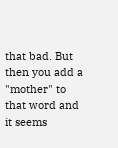that bad. But then you add a "mother" to that word and it seems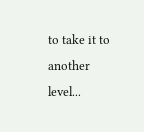to take it to another level...